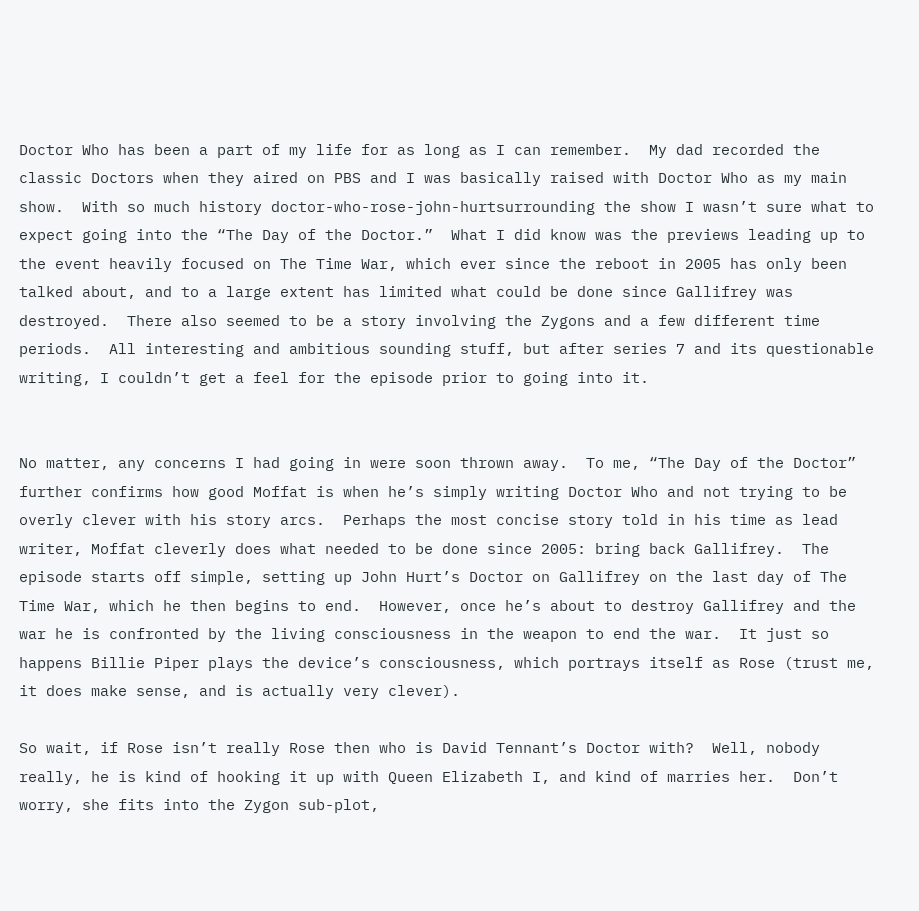Doctor Who has been a part of my life for as long as I can remember.  My dad recorded the classic Doctors when they aired on PBS and I was basically raised with Doctor Who as my main show.  With so much history doctor-who-rose-john-hurtsurrounding the show I wasn’t sure what to expect going into the “The Day of the Doctor.”  What I did know was the previews leading up to the event heavily focused on The Time War, which ever since the reboot in 2005 has only been talked about, and to a large extent has limited what could be done since Gallifrey was destroyed.  There also seemed to be a story involving the Zygons and a few different time periods.  All interesting and ambitious sounding stuff, but after series 7 and its questionable writing, I couldn’t get a feel for the episode prior to going into it.


No matter, any concerns I had going in were soon thrown away.  To me, “The Day of the Doctor” further confirms how good Moffat is when he’s simply writing Doctor Who and not trying to be overly clever with his story arcs.  Perhaps the most concise story told in his time as lead writer, Moffat cleverly does what needed to be done since 2005: bring back Gallifrey.  The episode starts off simple, setting up John Hurt’s Doctor on Gallifrey on the last day of The Time War, which he then begins to end.  However, once he’s about to destroy Gallifrey and the war he is confronted by the living consciousness in the weapon to end the war.  It just so happens Billie Piper plays the device’s consciousness, which portrays itself as Rose (trust me, it does make sense, and is actually very clever).

So wait, if Rose isn’t really Rose then who is David Tennant’s Doctor with?  Well, nobody really, he is kind of hooking it up with Queen Elizabeth I, and kind of marries her.  Don’t worry, she fits into the Zygon sub-plot,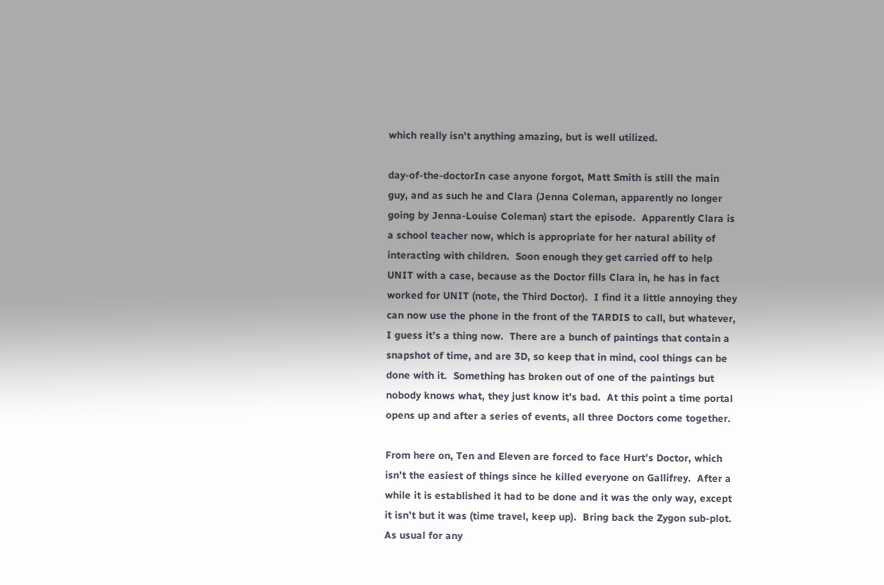which really isn’t anything amazing, but is well utilized.

day-of-the-doctorIn case anyone forgot, Matt Smith is still the main guy, and as such he and Clara (Jenna Coleman, apparently no longer going by Jenna-Louise Coleman) start the episode.  Apparently Clara is a school teacher now, which is appropriate for her natural ability of interacting with children.  Soon enough they get carried off to help UNIT with a case, because as the Doctor fills Clara in, he has in fact worked for UNIT (note, the Third Doctor).  I find it a little annoying they can now use the phone in the front of the TARDIS to call, but whatever, I guess it’s a thing now.  There are a bunch of paintings that contain a snapshot of time, and are 3D, so keep that in mind, cool things can be done with it.  Something has broken out of one of the paintings but nobody knows what, they just know it’s bad.  At this point a time portal opens up and after a series of events, all three Doctors come together.

From here on, Ten and Eleven are forced to face Hurt’s Doctor, which isn’t the easiest of things since he killed everyone on Gallifrey.  After a while it is established it had to be done and it was the only way, except it isn’t but it was (time travel, keep up).  Bring back the Zygon sub-plot.  As usual for any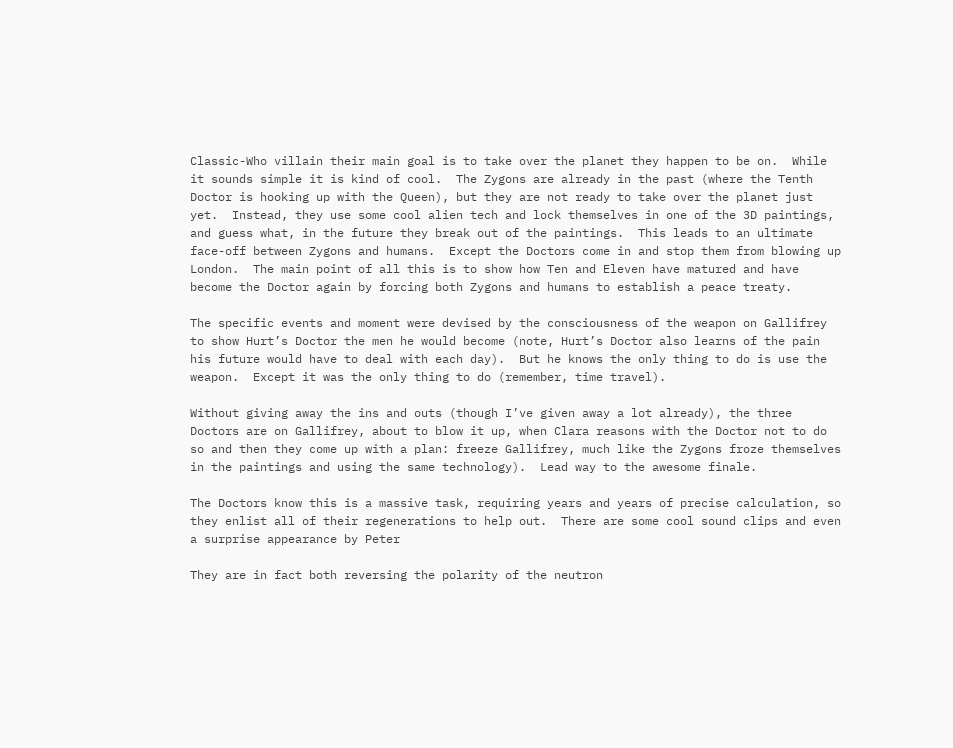Classic-Who villain their main goal is to take over the planet they happen to be on.  While it sounds simple it is kind of cool.  The Zygons are already in the past (where the Tenth Doctor is hooking up with the Queen), but they are not ready to take over the planet just yet.  Instead, they use some cool alien tech and lock themselves in one of the 3D paintings, and guess what, in the future they break out of the paintings.  This leads to an ultimate face-off between Zygons and humans.  Except the Doctors come in and stop them from blowing up London.  The main point of all this is to show how Ten and Eleven have matured and have become the Doctor again by forcing both Zygons and humans to establish a peace treaty.

The specific events and moment were devised by the consciousness of the weapon on Gallifrey to show Hurt’s Doctor the men he would become (note, Hurt’s Doctor also learns of the pain his future would have to deal with each day).  But he knows the only thing to do is use the weapon.  Except it was the only thing to do (remember, time travel).

Without giving away the ins and outs (though I’ve given away a lot already), the three Doctors are on Gallifrey, about to blow it up, when Clara reasons with the Doctor not to do so and then they come up with a plan: freeze Gallifrey, much like the Zygons froze themselves in the paintings and using the same technology).  Lead way to the awesome finale.

The Doctors know this is a massive task, requiring years and years of precise calculation, so they enlist all of their regenerations to help out.  There are some cool sound clips and even a surprise appearance by Peter

They are in fact both reversing the polarity of the neutron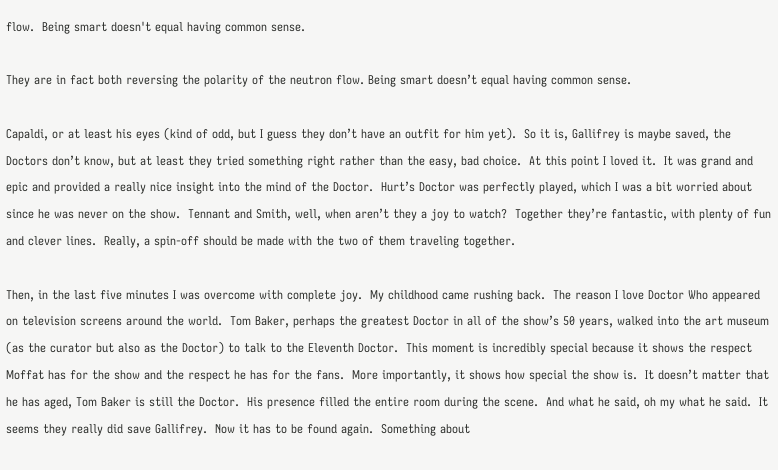flow.  Being smart doesn't equal having common sense.

They are in fact both reversing the polarity of the neutron flow. Being smart doesn’t equal having common sense.

Capaldi, or at least his eyes (kind of odd, but I guess they don’t have an outfit for him yet).  So it is, Gallifrey is maybe saved, the Doctors don’t know, but at least they tried something right rather than the easy, bad choice.  At this point I loved it.  It was grand and epic and provided a really nice insight into the mind of the Doctor.  Hurt’s Doctor was perfectly played, which I was a bit worried about since he was never on the show.  Tennant and Smith, well, when aren’t they a joy to watch?  Together they’re fantastic, with plenty of fun and clever lines.  Really, a spin-off should be made with the two of them traveling together.

Then, in the last five minutes I was overcome with complete joy.  My childhood came rushing back.  The reason I love Doctor Who appeared on television screens around the world.  Tom Baker, perhaps the greatest Doctor in all of the show’s 50 years, walked into the art museum (as the curator but also as the Doctor) to talk to the Eleventh Doctor.  This moment is incredibly special because it shows the respect Moffat has for the show and the respect he has for the fans.  More importantly, it shows how special the show is.  It doesn’t matter that he has aged, Tom Baker is still the Doctor.  His presence filled the entire room during the scene.  And what he said, oh my what he said.  It seems they really did save Gallifrey.  Now it has to be found again.  Something about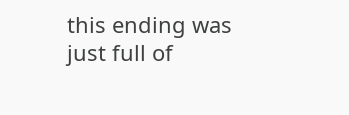this ending was just full of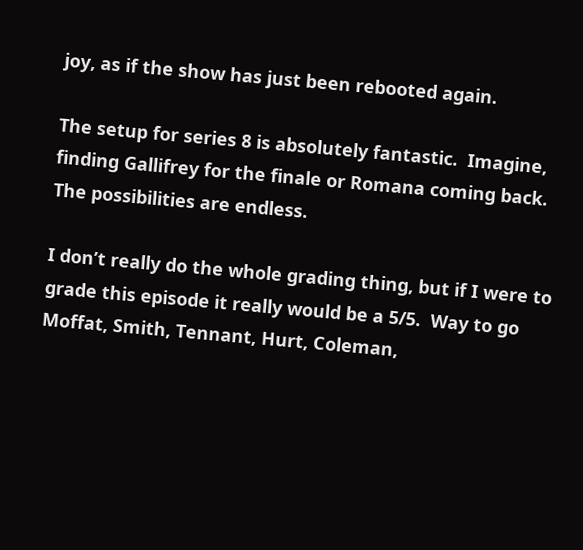joy, as if the show has just been rebooted again.

The setup for series 8 is absolutely fantastic.  Imagine, finding Gallifrey for the finale or Romana coming back.  The possibilities are endless.

I don’t really do the whole grading thing, but if I were to grade this episode it really would be a 5/5.  Way to go Moffat, Smith, Tennant, Hurt, Coleman,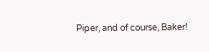Piper, and of course, Baker!